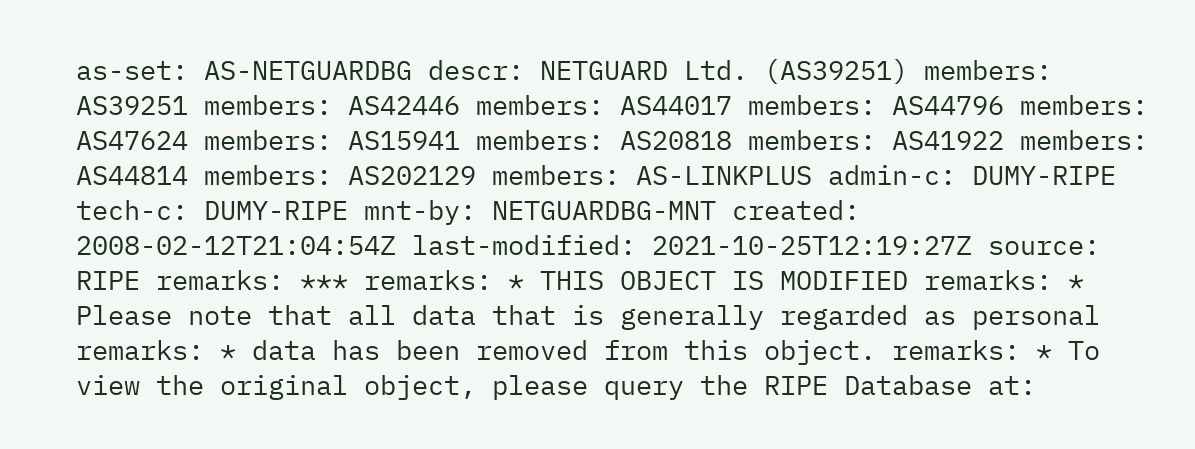as-set: AS-NETGUARDBG descr: NETGUARD Ltd. (AS39251) members: AS39251 members: AS42446 members: AS44017 members: AS44796 members: AS47624 members: AS15941 members: AS20818 members: AS41922 members: AS44814 members: AS202129 members: AS-LINKPLUS admin-c: DUMY-RIPE tech-c: DUMY-RIPE mnt-by: NETGUARDBG-MNT created: 2008-02-12T21:04:54Z last-modified: 2021-10-25T12:19:27Z source: RIPE remarks: *** remarks: * THIS OBJECT IS MODIFIED remarks: * Please note that all data that is generally regarded as personal remarks: * data has been removed from this object. remarks: * To view the original object, please query the RIPE Database at: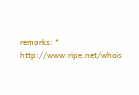remarks: * http://www.ripe.net/whois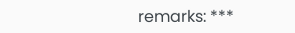remarks: ***